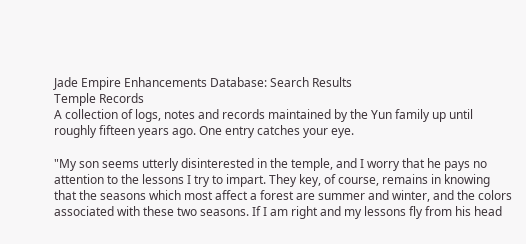Jade Empire Enhancements Database: Search Results
Temple Records
A collection of logs, notes and records maintained by the Yun family up until roughly fifteen years ago. One entry catches your eye.

"My son seems utterly disinterested in the temple, and I worry that he pays no attention to the lessons I try to impart. They key, of course, remains in knowing that the seasons which most affect a forest are summer and winter, and the colors associated with these two seasons. If I am right and my lessons fly from his head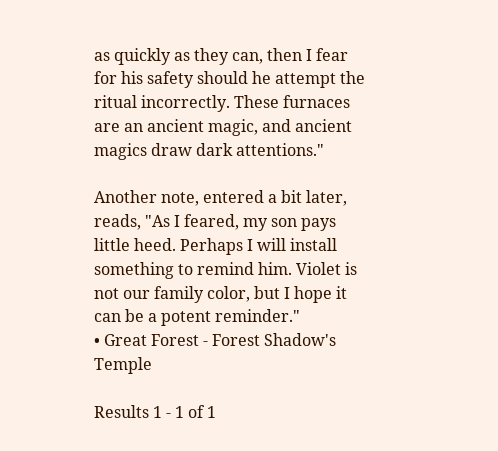as quickly as they can, then I fear for his safety should he attempt the ritual incorrectly. These furnaces are an ancient magic, and ancient magics draw dark attentions."

Another note, entered a bit later, reads, "As I feared, my son pays little heed. Perhaps I will install something to remind him. Violet is not our family color, but I hope it can be a potent reminder."
• Great Forest - Forest Shadow's Temple

Results 1 - 1 of 1